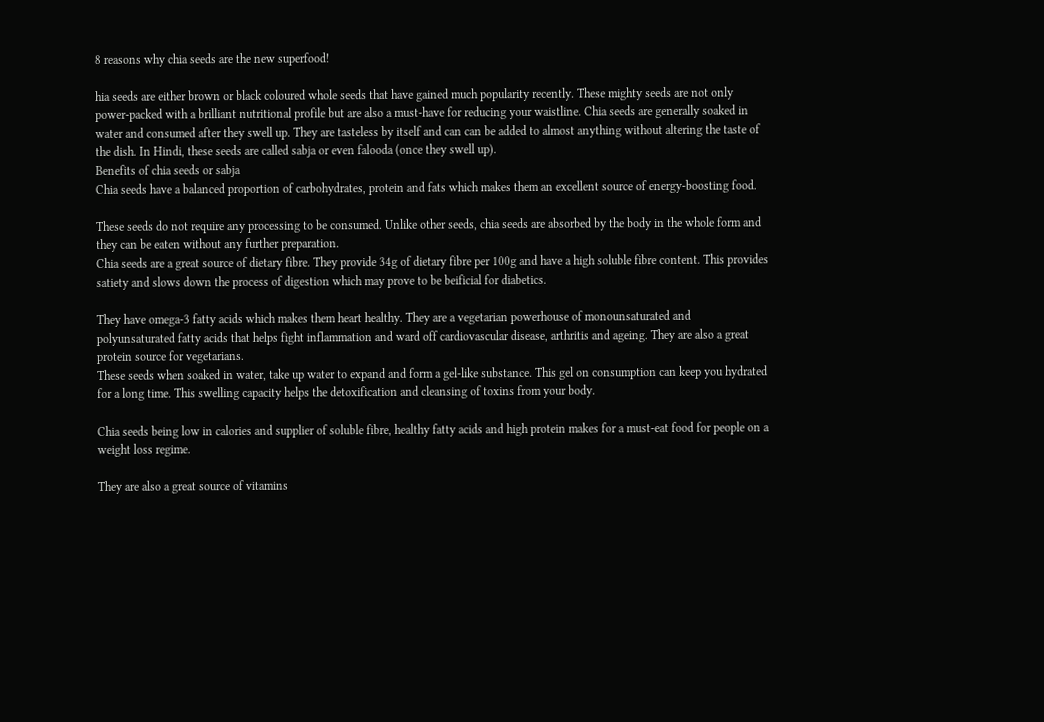8 reasons why chia seeds are the new superfood!

hia seeds are either brown or black coloured whole seeds that have gained much popularity recently. These mighty seeds are not only power-packed with a brilliant nutritional profile but are also a must-have for reducing your waistline. Chia seeds are generally soaked in water and consumed after they swell up. They are tasteless by itself and can can be added to almost anything without altering the taste of the dish. In Hindi, these seeds are called sabja or even falooda (once they swell up).
Benefits of chia seeds or sabja
Chia seeds have a balanced proportion of carbohydrates, protein and fats which makes them an excellent source of energy-boosting food.

These seeds do not require any processing to be consumed. Unlike other seeds, chia seeds are absorbed by the body in the whole form and they can be eaten without any further preparation.
Chia seeds are a great source of dietary fibre. They provide 34g of dietary fibre per 100g and have a high soluble fibre content. This provides satiety and slows down the process of digestion which may prove to be beificial for diabetics.

They have omega-3 fatty acids which makes them heart healthy. They are a vegetarian powerhouse of monounsaturated and polyunsaturated fatty acids that helps fight inflammation and ward off cardiovascular disease, arthritis and ageing. They are also a great protein source for vegetarians.
These seeds when soaked in water, take up water to expand and form a gel-like substance. This gel on consumption can keep you hydrated for a long time. This swelling capacity helps the detoxification and cleansing of toxins from your body.

Chia seeds being low in calories and supplier of soluble fibre, healthy fatty acids and high protein makes for a must-eat food for people on a weight loss regime.

They are also a great source of vitamins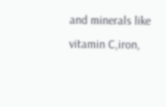and minerals like vitamin C,iron,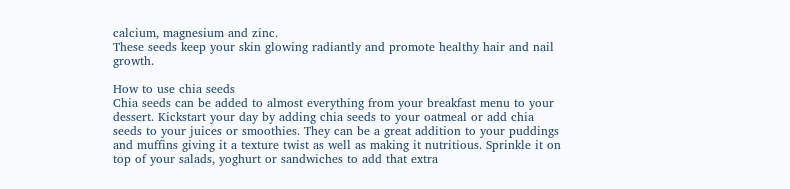calcium, magnesium and zinc.
These seeds keep your skin glowing radiantly and promote healthy hair and nail growth.

How to use chia seeds
Chia seeds can be added to almost everything from your breakfast menu to your dessert. Kickstart your day by adding chia seeds to your oatmeal or add chia seeds to your juices or smoothies. They can be a great addition to your puddings and muffins giving it a texture twist as well as making it nutritious. Sprinkle it on top of your salads, yoghurt or sandwiches to add that extra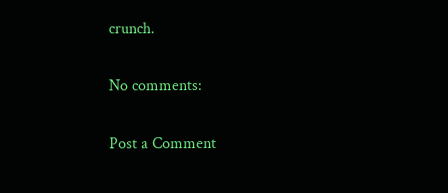crunch.

No comments:

Post a Comment